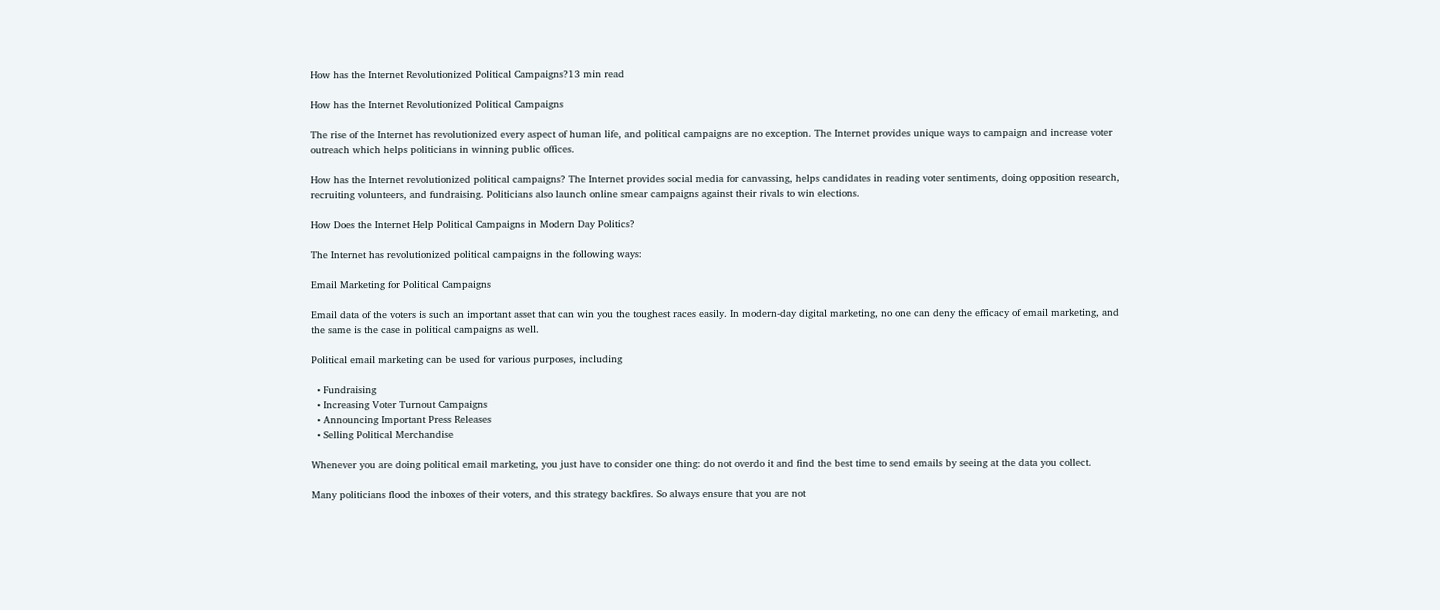How has the Internet Revolutionized Political Campaigns?13 min read

How has the Internet Revolutionized Political Campaigns

The rise of the Internet has revolutionized every aspect of human life, and political campaigns are no exception. The Internet provides unique ways to campaign and increase voter outreach which helps politicians in winning public offices.

How has the Internet revolutionized political campaigns? The Internet provides social media for canvassing, helps candidates in reading voter sentiments, doing opposition research, recruiting volunteers, and fundraising. Politicians also launch online smear campaigns against their rivals to win elections.

How Does the Internet Help Political Campaigns in Modern Day Politics?

The Internet has revolutionized political campaigns in the following ways:

Email Marketing for Political Campaigns

Email data of the voters is such an important asset that can win you the toughest races easily. In modern-day digital marketing, no one can deny the efficacy of email marketing, and the same is the case in political campaigns as well.

Political email marketing can be used for various purposes, including

  • Fundraising
  • Increasing Voter Turnout Campaigns
  • Announcing Important Press Releases
  • Selling Political Merchandise

Whenever you are doing political email marketing, you just have to consider one thing: do not overdo it and find the best time to send emails by seeing at the data you collect.

Many politicians flood the inboxes of their voters, and this strategy backfires. So always ensure that you are not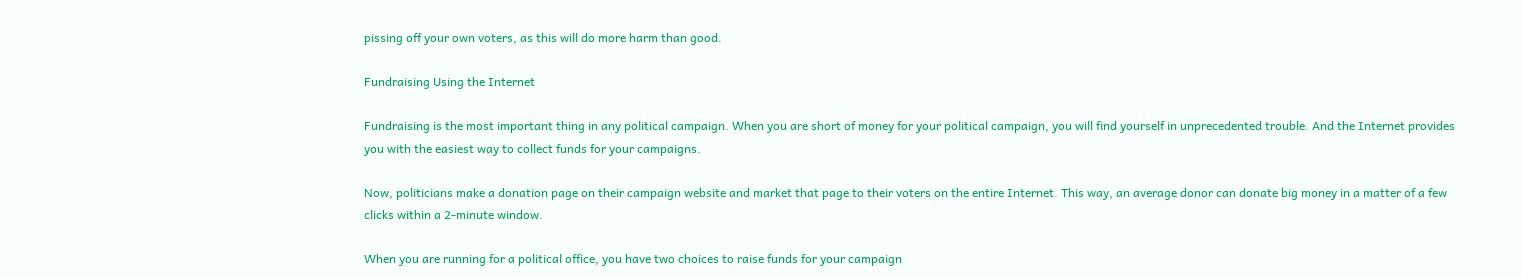pissing off your own voters, as this will do more harm than good.

Fundraising Using the Internet

Fundraising is the most important thing in any political campaign. When you are short of money for your political campaign, you will find yourself in unprecedented trouble. And the Internet provides you with the easiest way to collect funds for your campaigns.

Now, politicians make a donation page on their campaign website and market that page to their voters on the entire Internet. This way, an average donor can donate big money in a matter of a few clicks within a 2-minute window.

When you are running for a political office, you have two choices to raise funds for your campaign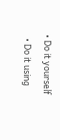• Do it yourself
  • Do it using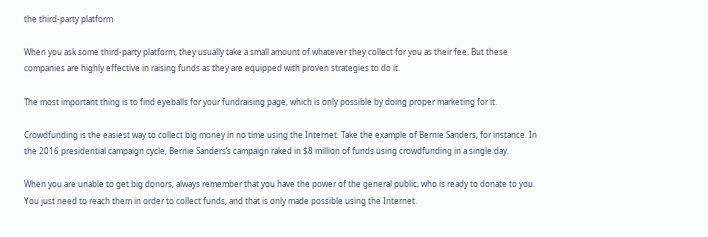the third-party platform

When you ask some third-party platform, they usually take a small amount of whatever they collect for you as their fee. But these companies are highly effective in raising funds as they are equipped with proven strategies to do it.

The most important thing is to find eyeballs for your fundraising page, which is only possible by doing proper marketing for it.

Crowdfunding is the easiest way to collect big money in no time using the Internet. Take the example of Bernie Sanders, for instance. In the 2016 presidential campaign cycle, Bernie Sanders’s campaign raked in $8 million of funds using crowdfunding in a single day.

When you are unable to get big donors, always remember that you have the power of the general public, who is ready to donate to you. You just need to reach them in order to collect funds, and that is only made possible using the Internet.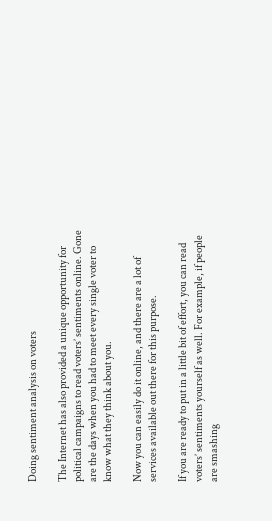Doing sentiment analysis on voters

The Internet has also provided a unique opportunity for political campaigns to read voters’ sentiments online. Gone are the days when you had to meet every single voter to know what they think about you.

Now you can easily do it online, and there are a lot of services available out there for this purpose.

If you are ready to put in a little bit of effort, you can read voters’ sentiments yourself as well. For example, if people are smashing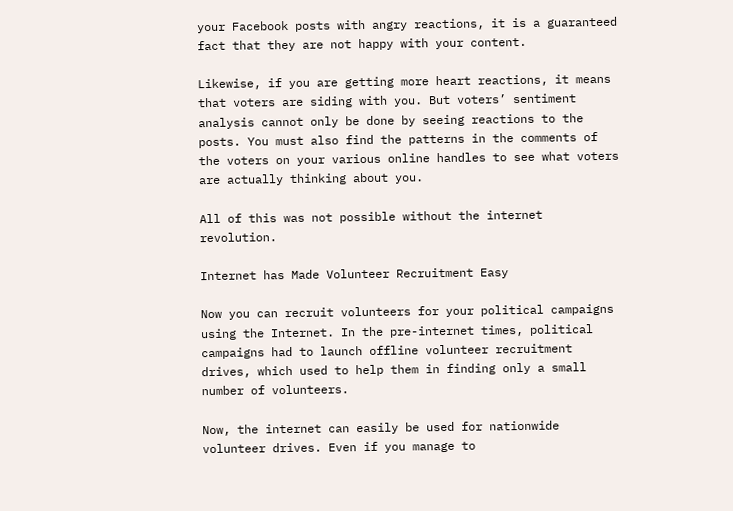your Facebook posts with angry reactions, it is a guaranteed fact that they are not happy with your content.

Likewise, if you are getting more heart reactions, it means that voters are siding with you. But voters’ sentiment analysis cannot only be done by seeing reactions to the posts. You must also find the patterns in the comments of the voters on your various online handles to see what voters are actually thinking about you.

All of this was not possible without the internet revolution.

Internet has Made Volunteer Recruitment Easy

Now you can recruit volunteers for your political campaigns using the Internet. In the pre-internet times, political campaigns had to launch offline volunteer recruitment drives, which used to help them in finding only a small number of volunteers.

Now, the internet can easily be used for nationwide volunteer drives. Even if you manage to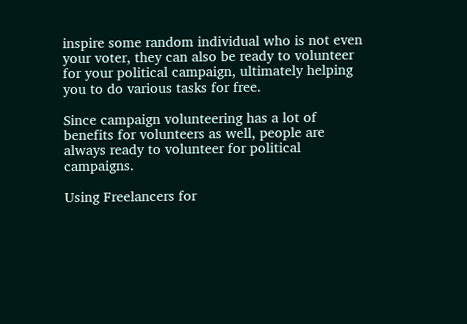inspire some random individual who is not even your voter, they can also be ready to volunteer for your political campaign, ultimately helping you to do various tasks for free.

Since campaign volunteering has a lot of benefits for volunteers as well, people are always ready to volunteer for political campaigns.

Using Freelancers for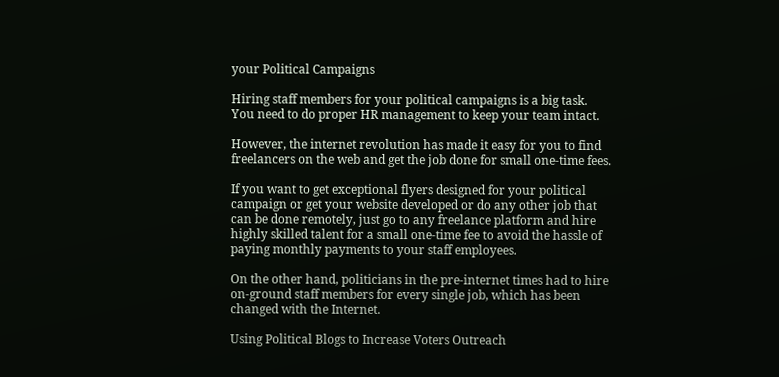your Political Campaigns

Hiring staff members for your political campaigns is a big task. You need to do proper HR management to keep your team intact.

However, the internet revolution has made it easy for you to find freelancers on the web and get the job done for small one-time fees.

If you want to get exceptional flyers designed for your political campaign or get your website developed or do any other job that can be done remotely, just go to any freelance platform and hire highly skilled talent for a small one-time fee to avoid the hassle of paying monthly payments to your staff employees.

On the other hand, politicians in the pre-internet times had to hire on-ground staff members for every single job, which has been changed with the Internet.

Using Political Blogs to Increase Voters Outreach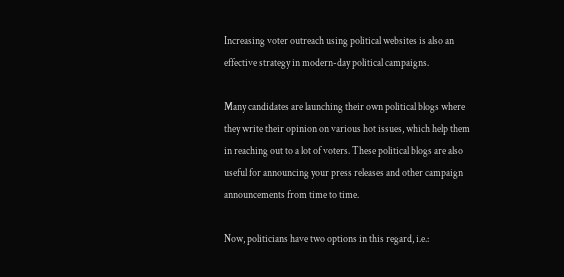Increasing voter outreach using political websites is also an effective strategy in modern-day political campaigns.

Many candidates are launching their own political blogs where they write their opinion on various hot issues, which help them in reaching out to a lot of voters. These political blogs are also useful for announcing your press releases and other campaign announcements from time to time.

Now, politicians have two options in this regard, i.e.: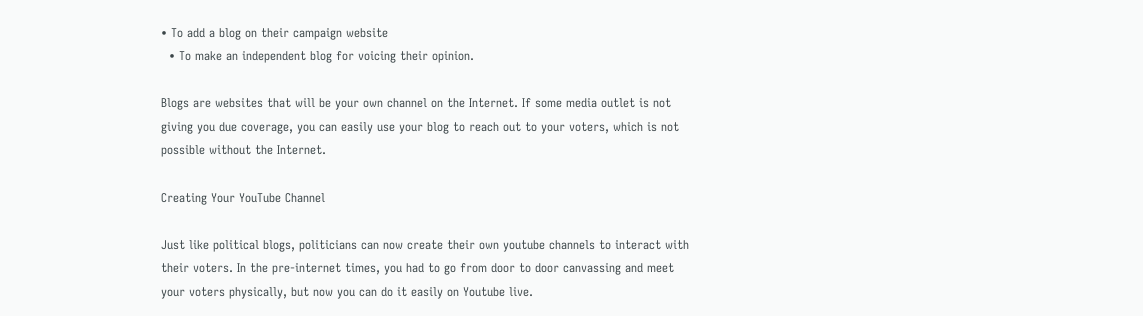• To add a blog on their campaign website
  • To make an independent blog for voicing their opinion.

Blogs are websites that will be your own channel on the Internet. If some media outlet is not giving you due coverage, you can easily use your blog to reach out to your voters, which is not possible without the Internet.

Creating Your YouTube Channel

Just like political blogs, politicians can now create their own youtube channels to interact with their voters. In the pre-internet times, you had to go from door to door canvassing and meet your voters physically, but now you can do it easily on Youtube live.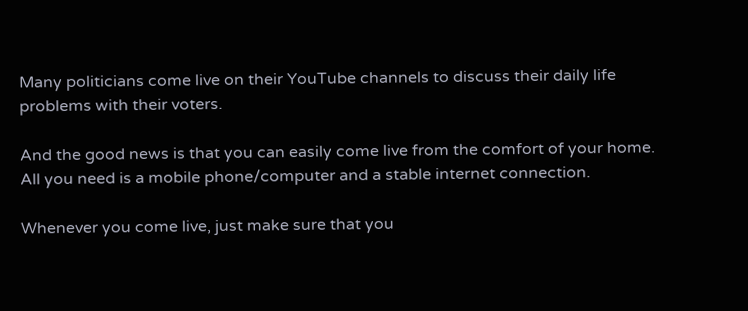Many politicians come live on their YouTube channels to discuss their daily life problems with their voters.

And the good news is that you can easily come live from the comfort of your home. All you need is a mobile phone/computer and a stable internet connection.

Whenever you come live, just make sure that you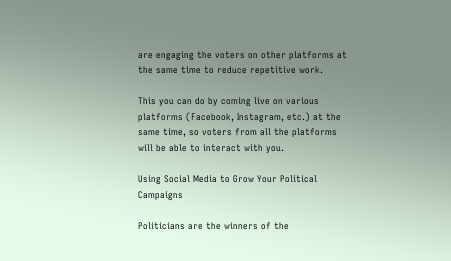are engaging the voters on other platforms at the same time to reduce repetitive work.

This you can do by coming live on various platforms (Facebook, Instagram, etc.) at the same time, so voters from all the platforms will be able to interact with you.

Using Social Media to Grow Your Political Campaigns

Politicians are the winners of the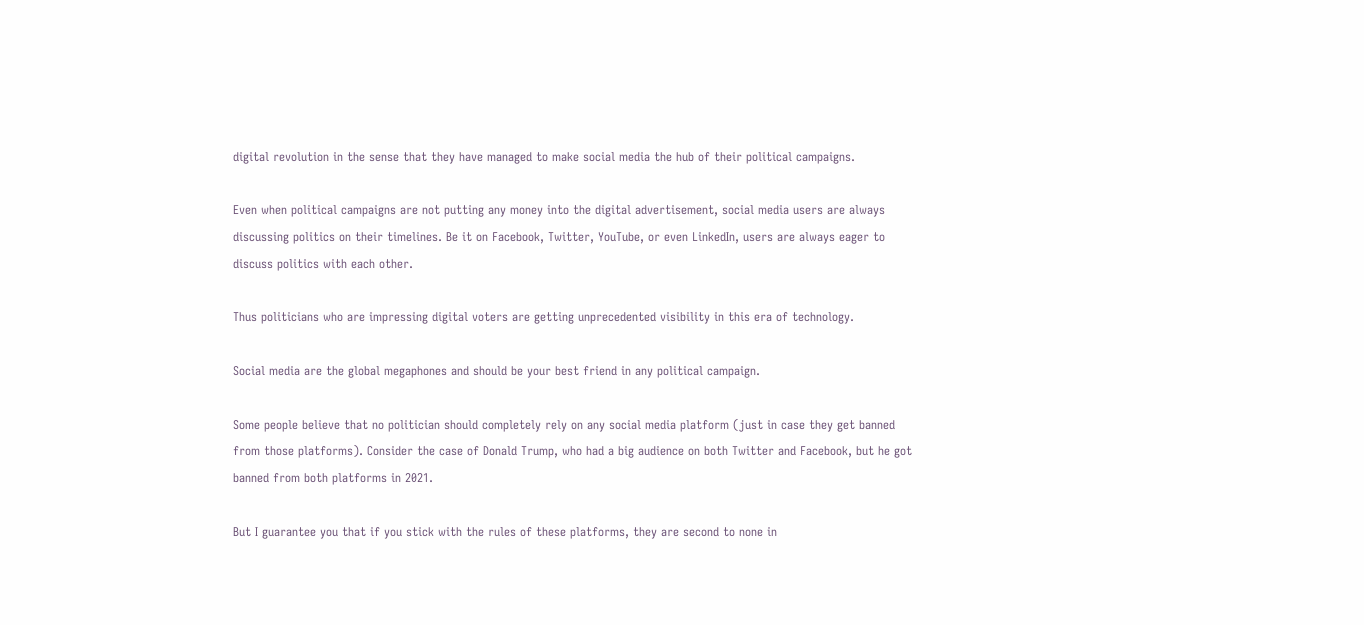digital revolution in the sense that they have managed to make social media the hub of their political campaigns.

Even when political campaigns are not putting any money into the digital advertisement, social media users are always discussing politics on their timelines. Be it on Facebook, Twitter, YouTube, or even LinkedIn, users are always eager to discuss politics with each other.

Thus politicians who are impressing digital voters are getting unprecedented visibility in this era of technology.

Social media are the global megaphones and should be your best friend in any political campaign.

Some people believe that no politician should completely rely on any social media platform (just in case they get banned from those platforms). Consider the case of Donald Trump, who had a big audience on both Twitter and Facebook, but he got banned from both platforms in 2021.

But I guarantee you that if you stick with the rules of these platforms, they are second to none in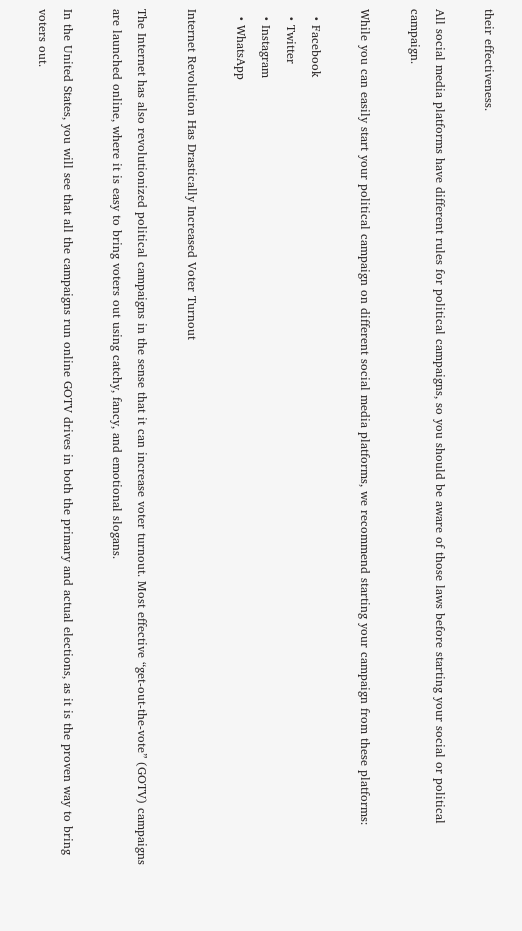their effectiveness.

All social media platforms have different rules for political campaigns, so you should be aware of those laws before starting your social or political campaign.

While you can easily start your political campaign on different social media platforms, we recommend starting your campaign from these platforms:

  • Facebook
  • Twitter
  • Instagram
  • WhatsApp

Internet Revolution Has Drastically Increased Voter Turnout

The Internet has also revolutionized political campaigns in the sense that it can increase voter turnout. Most effective “get-out-the-vote” (GOTV) campaigns are launched online, where it is easy to bring voters out using catchy, fancy, and emotional slogans.

In the United States, you will see that all the campaigns run online GOTV drives in both the primary and actual elections, as it is the proven way to bring voters out.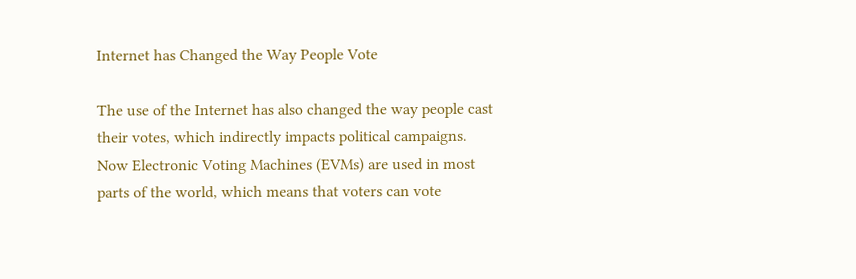Internet has Changed the Way People Vote

The use of the Internet has also changed the way people cast their votes, which indirectly impacts political campaigns. Now Electronic Voting Machines (EVMs) are used in most parts of the world, which means that voters can vote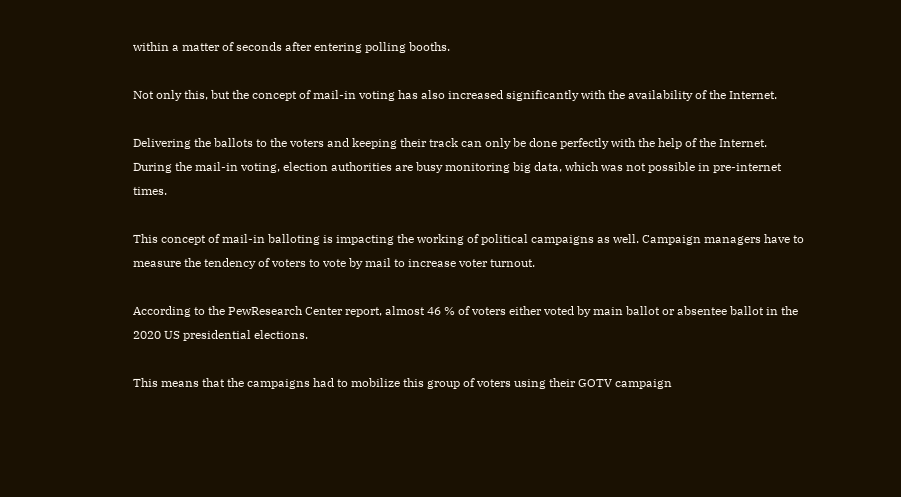within a matter of seconds after entering polling booths.

Not only this, but the concept of mail-in voting has also increased significantly with the availability of the Internet.

Delivering the ballots to the voters and keeping their track can only be done perfectly with the help of the Internet. During the mail-in voting, election authorities are busy monitoring big data, which was not possible in pre-internet times.

This concept of mail-in balloting is impacting the working of political campaigns as well. Campaign managers have to measure the tendency of voters to vote by mail to increase voter turnout.

According to the PewResearch Center report, almost 46 % of voters either voted by main ballot or absentee ballot in the 2020 US presidential elections.

This means that the campaigns had to mobilize this group of voters using their GOTV campaign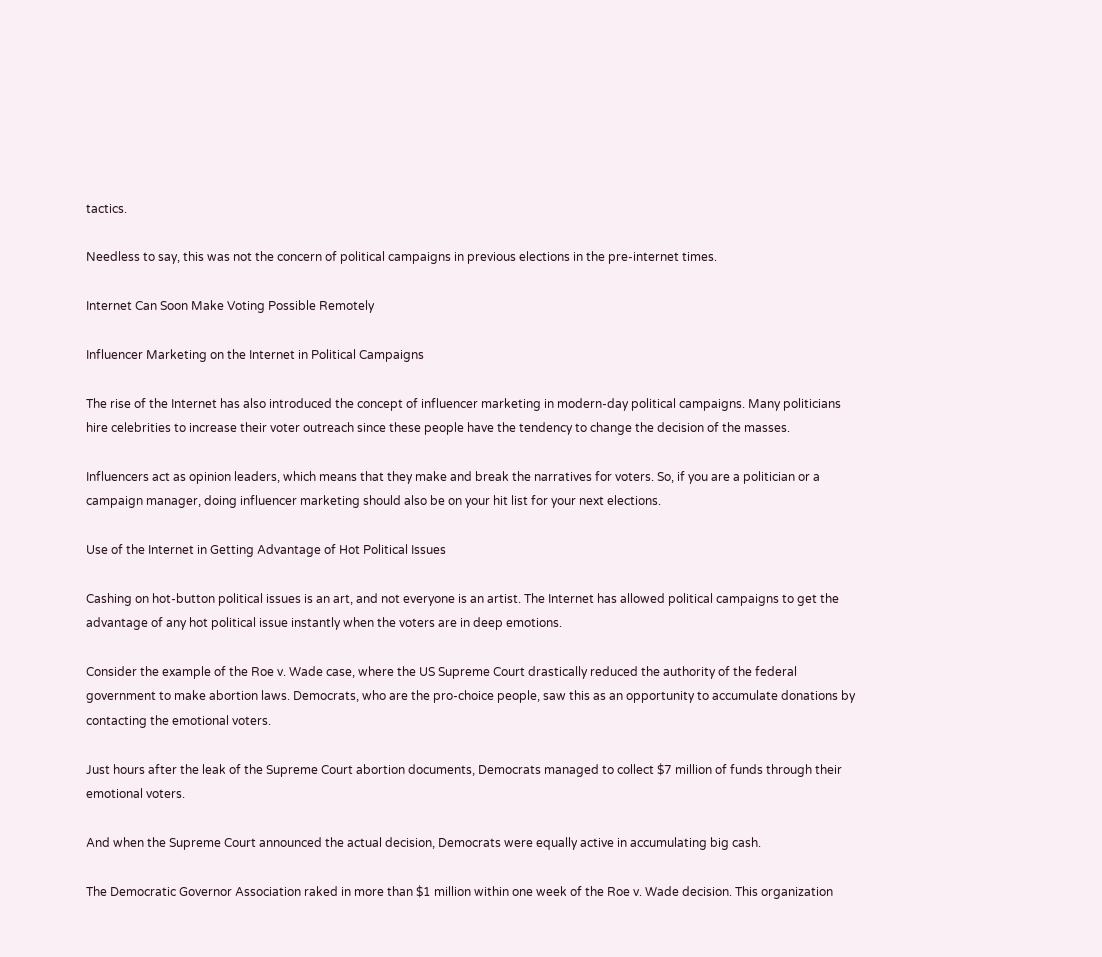tactics.

Needless to say, this was not the concern of political campaigns in previous elections in the pre-internet times.

Internet Can Soon Make Voting Possible Remotely

Influencer Marketing on the Internet in Political Campaigns

The rise of the Internet has also introduced the concept of influencer marketing in modern-day political campaigns. Many politicians hire celebrities to increase their voter outreach since these people have the tendency to change the decision of the masses.

Influencers act as opinion leaders, which means that they make and break the narratives for voters. So, if you are a politician or a campaign manager, doing influencer marketing should also be on your hit list for your next elections.

Use of the Internet in Getting Advantage of Hot Political Issues

Cashing on hot-button political issues is an art, and not everyone is an artist. The Internet has allowed political campaigns to get the advantage of any hot political issue instantly when the voters are in deep emotions.

Consider the example of the Roe v. Wade case, where the US Supreme Court drastically reduced the authority of the federal government to make abortion laws. Democrats, who are the pro-choice people, saw this as an opportunity to accumulate donations by contacting the emotional voters.

Just hours after the leak of the Supreme Court abortion documents, Democrats managed to collect $7 million of funds through their emotional voters.

And when the Supreme Court announced the actual decision, Democrats were equally active in accumulating big cash.

The Democratic Governor Association raked in more than $1 million within one week of the Roe v. Wade decision. This organization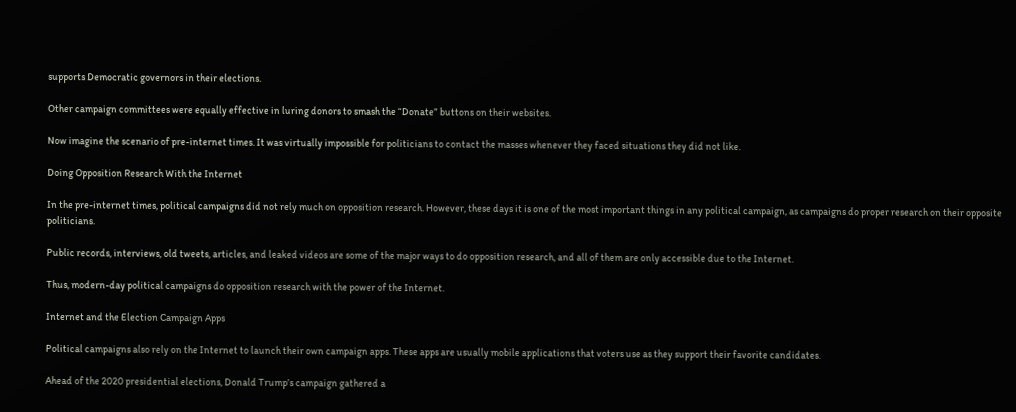supports Democratic governors in their elections.

Other campaign committees were equally effective in luring donors to smash the “Donate” buttons on their websites.

Now imagine the scenario of pre-internet times. It was virtually impossible for politicians to contact the masses whenever they faced situations they did not like.

Doing Opposition Research With the Internet

In the pre-internet times, political campaigns did not rely much on opposition research. However, these days it is one of the most important things in any political campaign, as campaigns do proper research on their opposite politicians.

Public records, interviews, old tweets, articles, and leaked videos are some of the major ways to do opposition research, and all of them are only accessible due to the Internet.

Thus, modern-day political campaigns do opposition research with the power of the Internet.

Internet and the Election Campaign Apps

Political campaigns also rely on the Internet to launch their own campaign apps. These apps are usually mobile applications that voters use as they support their favorite candidates.

Ahead of the 2020 presidential elections, Donald Trump’s campaign gathered a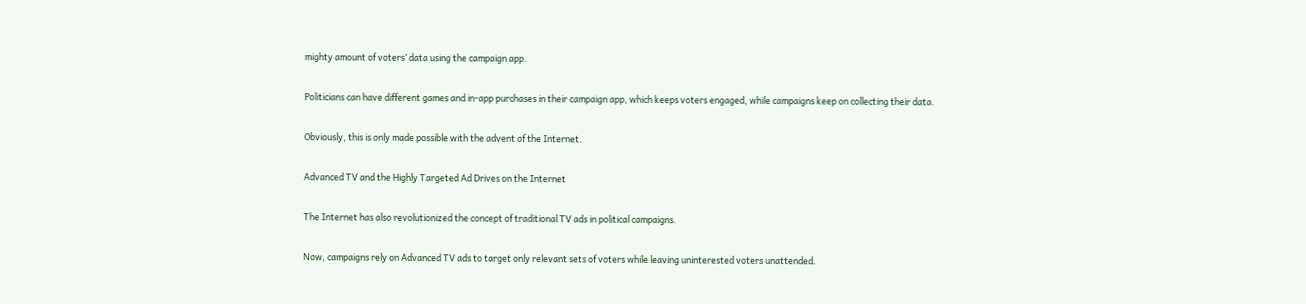mighty amount of voters’ data using the campaign app.

Politicians can have different games and in-app purchases in their campaign app, which keeps voters engaged, while campaigns keep on collecting their data.

Obviously, this is only made possible with the advent of the Internet.

Advanced TV and the Highly Targeted Ad Drives on the Internet

The Internet has also revolutionized the concept of traditional TV ads in political campaigns.

Now, campaigns rely on Advanced TV ads to target only relevant sets of voters while leaving uninterested voters unattended.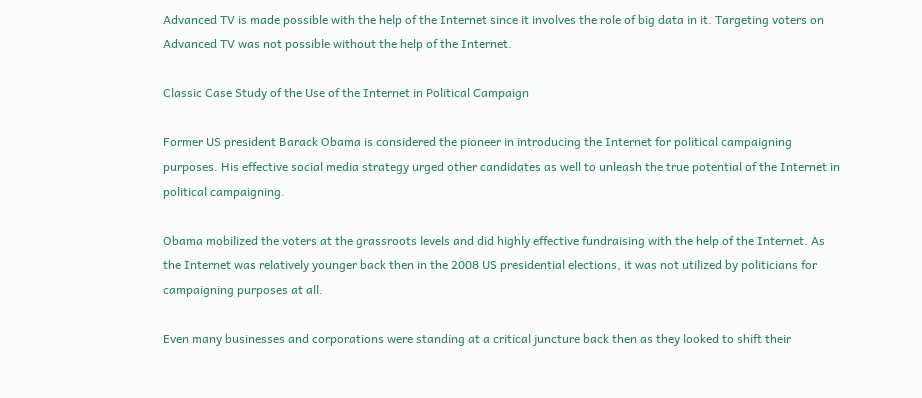Advanced TV is made possible with the help of the Internet since it involves the role of big data in it. Targeting voters on Advanced TV was not possible without the help of the Internet.

Classic Case Study of the Use of the Internet in Political Campaign

Former US president Barack Obama is considered the pioneer in introducing the Internet for political campaigning purposes. His effective social media strategy urged other candidates as well to unleash the true potential of the Internet in political campaigning.

Obama mobilized the voters at the grassroots levels and did highly effective fundraising with the help of the Internet. As the Internet was relatively younger back then in the 2008 US presidential elections, it was not utilized by politicians for campaigning purposes at all.

Even many businesses and corporations were standing at a critical juncture back then as they looked to shift their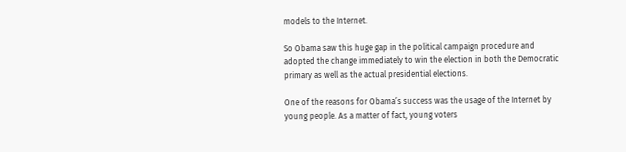models to the Internet.

So Obama saw this huge gap in the political campaign procedure and adopted the change immediately to win the election in both the Democratic primary as well as the actual presidential elections.

One of the reasons for Obama’s success was the usage of the Internet by young people. As a matter of fact, young voters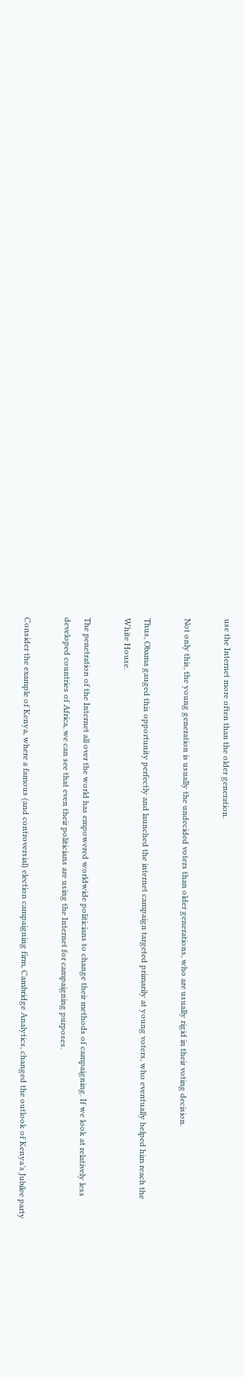use the Internet more often than the older generation.

Not only this, the young generation is usually the undecided voters than older generations, who are usually rigid in their voting decision.

Thus, Obama gauged this opportunity perfectly and launched the internet campaign targeted primarily at young voters, who eventually helped him reach the White House.

The penetration of the Internet all over the world has empowered worldwide politicians to change their methods of campaigning. If we look at relatively less developed countries of Africa, we can see that even their politicians are using the Internet for campaigning purposes.

Consider the example of Kenya, where a famous (and controversial) election campaigning firm, Cambridge Analytics, changed the outlook of Kenya’s Jubilee party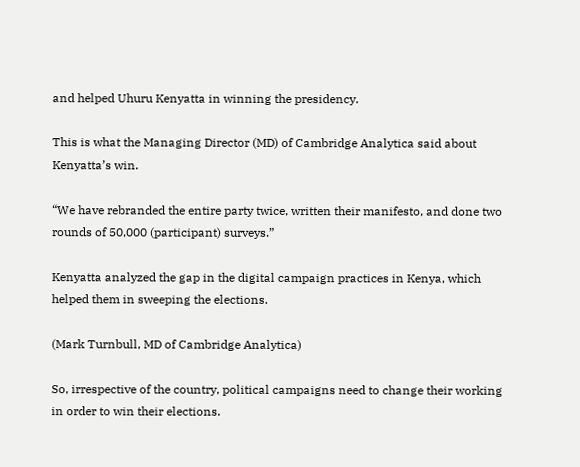and helped Uhuru Kenyatta in winning the presidency.

This is what the Managing Director (MD) of Cambridge Analytica said about Kenyatta’s win.

“We have rebranded the entire party twice, written their manifesto, and done two rounds of 50,000 (participant) surveys.”

Kenyatta analyzed the gap in the digital campaign practices in Kenya, which helped them in sweeping the elections.

(Mark Turnbull, MD of Cambridge Analytica)

So, irrespective of the country, political campaigns need to change their working in order to win their elections.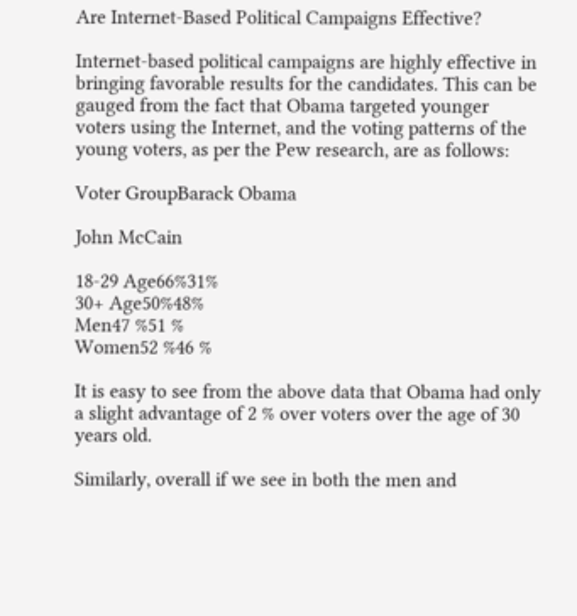Are Internet-Based Political Campaigns Effective?

Internet-based political campaigns are highly effective in bringing favorable results for the candidates. This can be gauged from the fact that Obama targeted younger voters using the Internet, and the voting patterns of the young voters, as per the Pew research, are as follows:

Voter GroupBarack Obama

John McCain

18-29 Age66%31%
30+ Age50%48%
Men47 %51 %
Women52 %46 %

It is easy to see from the above data that Obama had only a slight advantage of 2 % over voters over the age of 30 years old.

Similarly, overall if we see in both the men and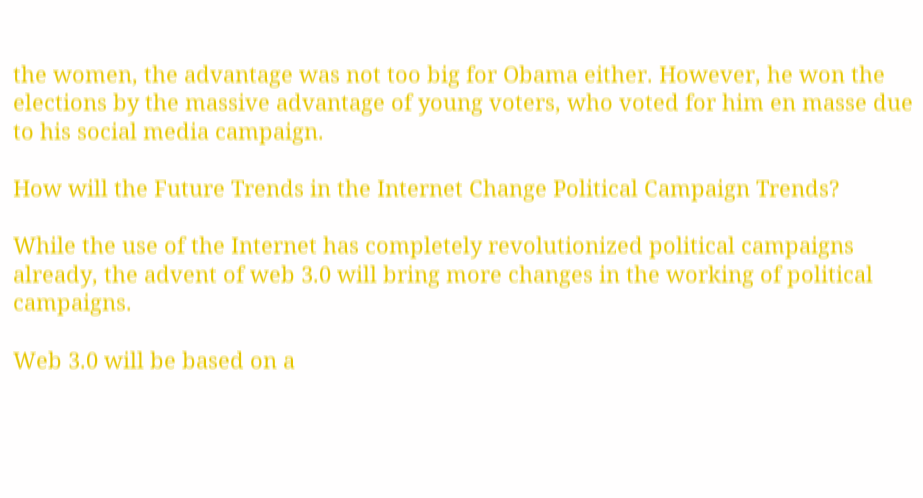the women, the advantage was not too big for Obama either. However, he won the elections by the massive advantage of young voters, who voted for him en masse due to his social media campaign.

How will the Future Trends in the Internet Change Political Campaign Trends?

While the use of the Internet has completely revolutionized political campaigns already, the advent of web 3.0 will bring more changes in the working of political campaigns.

Web 3.0 will be based on a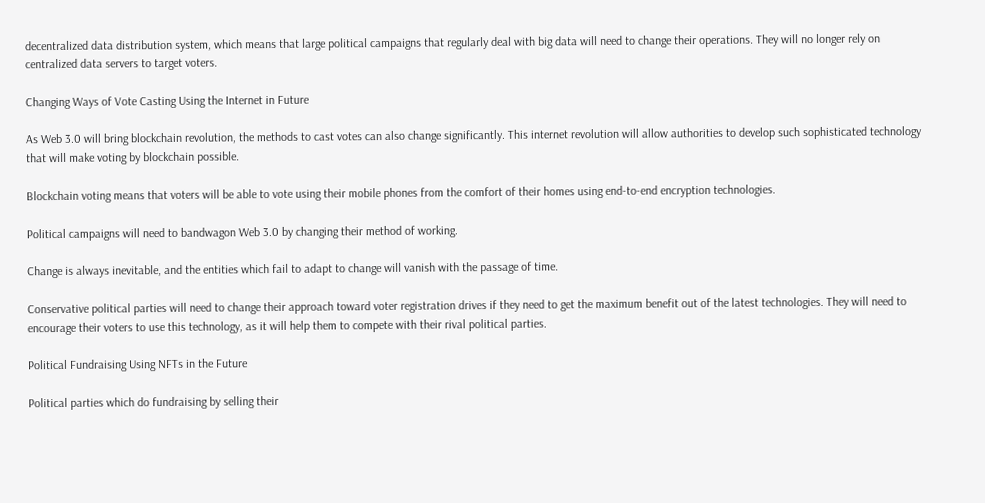decentralized data distribution system, which means that large political campaigns that regularly deal with big data will need to change their operations. They will no longer rely on centralized data servers to target voters.

Changing Ways of Vote Casting Using the Internet in Future

As Web 3.0 will bring blockchain revolution, the methods to cast votes can also change significantly. This internet revolution will allow authorities to develop such sophisticated technology that will make voting by blockchain possible.

Blockchain voting means that voters will be able to vote using their mobile phones from the comfort of their homes using end-to-end encryption technologies.

Political campaigns will need to bandwagon Web 3.0 by changing their method of working.

Change is always inevitable, and the entities which fail to adapt to change will vanish with the passage of time.

Conservative political parties will need to change their approach toward voter registration drives if they need to get the maximum benefit out of the latest technologies. They will need to encourage their voters to use this technology, as it will help them to compete with their rival political parties.

Political Fundraising Using NFTs in the Future

Political parties which do fundraising by selling their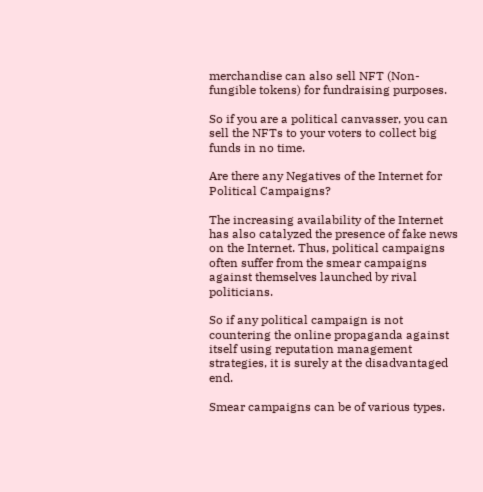merchandise can also sell NFT (Non-fungible tokens) for fundraising purposes.

So if you are a political canvasser, you can sell the NFTs to your voters to collect big funds in no time.

Are there any Negatives of the Internet for Political Campaigns?

The increasing availability of the Internet has also catalyzed the presence of fake news on the Internet. Thus, political campaigns often suffer from the smear campaigns against themselves launched by rival politicians.

So if any political campaign is not countering the online propaganda against itself using reputation management strategies, it is surely at the disadvantaged end.

Smear campaigns can be of various types.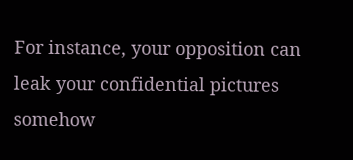For instance, your opposition can leak your confidential pictures somehow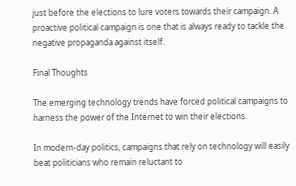just before the elections to lure voters towards their campaign. A proactive political campaign is one that is always ready to tackle the negative propaganda against itself.

Final Thoughts

The emerging technology trends have forced political campaigns to harness the power of the Internet to win their elections.

In modern-day politics, campaigns that rely on technology will easily beat politicians who remain reluctant to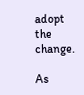adopt the change.

As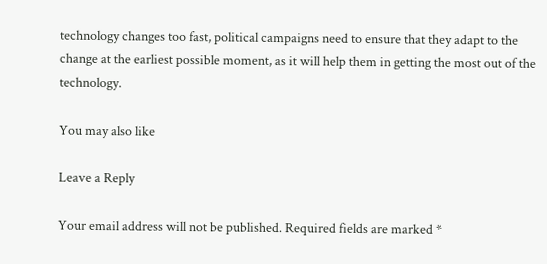technology changes too fast, political campaigns need to ensure that they adapt to the change at the earliest possible moment, as it will help them in getting the most out of the technology.

You may also like

Leave a Reply

Your email address will not be published. Required fields are marked *